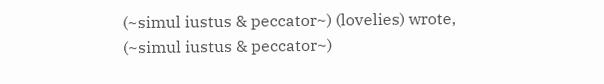(~simul iustus & peccator~) (lovelies) wrote,
(~simul iustus & peccator~)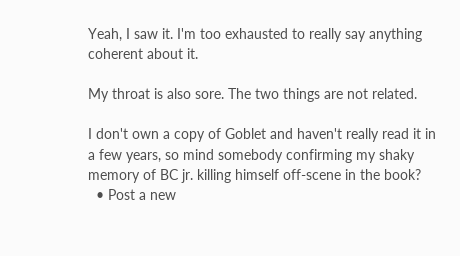Yeah, I saw it. I'm too exhausted to really say anything coherent about it.

My throat is also sore. The two things are not related.

I don't own a copy of Goblet and haven't really read it in a few years, so mind somebody confirming my shaky memory of BC jr. killing himself off-scene in the book?
  • Post a new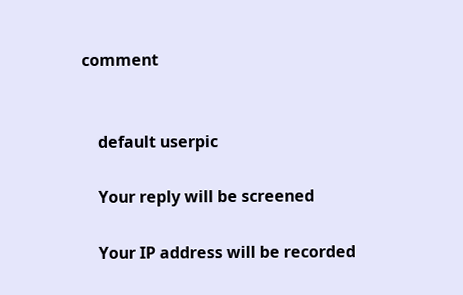comment


    default userpic

    Your reply will be screened

    Your IP address will be recorded